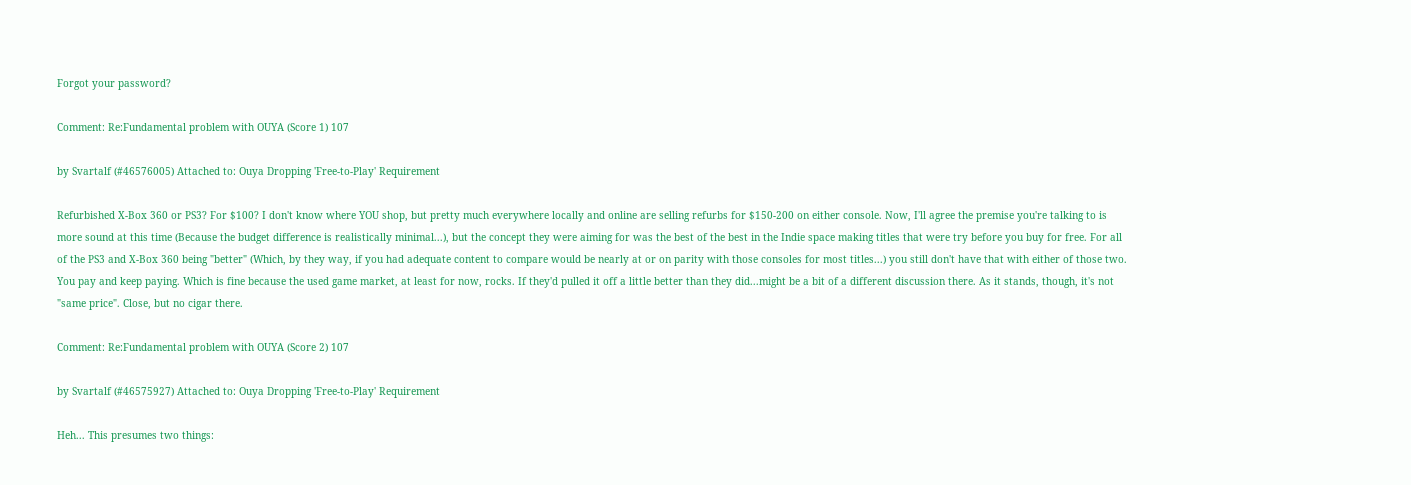Forgot your password?

Comment: Re:Fundamental problem with OUYA (Score 1) 107

by Svartalf (#46576005) Attached to: Ouya Dropping 'Free-to-Play' Requirement

Refurbished X-Box 360 or PS3? For $100? I don't know where YOU shop, but pretty much everywhere locally and online are selling refurbs for $150-200 on either console. Now, I'll agree the premise you're talking to is more sound at this time (Because the budget difference is realistically minimal...), but the concept they were aiming for was the best of the best in the Indie space making titles that were try before you buy for free. For all of the PS3 and X-Box 360 being "better" (Which, by they way, if you had adequate content to compare would be nearly at or on parity with those consoles for most titles...) you still don't have that with either of those two. You pay and keep paying. Which is fine because the used game market, at least for now, rocks. If they'd pulled it off a little better than they did...might be a bit of a different discussion there. As it stands, though, it's not "same price". Close, but no cigar there.

Comment: Re:Fundamental problem with OUYA (Score 2) 107

by Svartalf (#46575927) Attached to: Ouya Dropping 'Free-to-Play' Requirement

Heh... This presumes two things: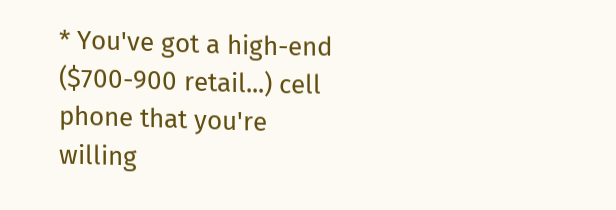* You've got a high-end ($700-900 retail...) cell phone that you're willing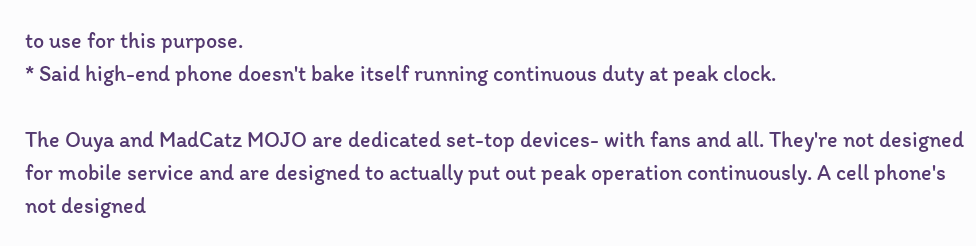to use for this purpose.
* Said high-end phone doesn't bake itself running continuous duty at peak clock.

The Ouya and MadCatz MOJO are dedicated set-top devices- with fans and all. They're not designed for mobile service and are designed to actually put out peak operation continuously. A cell phone's not designed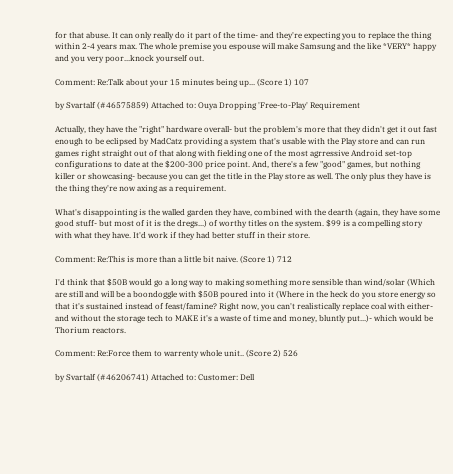for that abuse. It can only really do it part of the time- and they're expecting you to replace the thing within 2-4 years max. The whole premise you espouse will make Samsung and the like *VERY* happy and you very poor...knock yourself out.

Comment: Re:Talk about your 15 minutes being up... (Score 1) 107

by Svartalf (#46575859) Attached to: Ouya Dropping 'Free-to-Play' Requirement

Actually, they have the "right" hardware overall- but the problem's more that they didn't get it out fast enough to be eclipsed by MadCatz providing a system that's usable with the Play store and can run games right straight out of that along with fielding one of the most agrressive Android set-top configurations to date at the $200-300 price point. And, there's a few "good" games, but nothing killer or showcasing- because you can get the title in the Play store as well. The only plus they have is the thing they're now axing as a requirement.

What's disappointing is the walled garden they have, combined with the dearth (again, they have some good stuff- but most of it is the dregs...) of worthy titles on the system. $99 is a compelling story with what they have. It'd work if they had better stuff in their store.

Comment: Re:This is more than a little bit naive. (Score 1) 712

I'd think that $50B would go a long way to making something more sensible than wind/solar (Which are still and will be a boondoggle with $50B poured into it (Where in the heck do you store energy so that it's sustained instead of feast/famine? Right now, you can't realistically replace coal with either- and without the storage tech to MAKE it's a waste of time and money, bluntly put...)- which would be Thorium reactors.

Comment: Re:Force them to warrenty whole unit.. (Score 2) 526

by Svartalf (#46206741) Attached to: Customer: Dell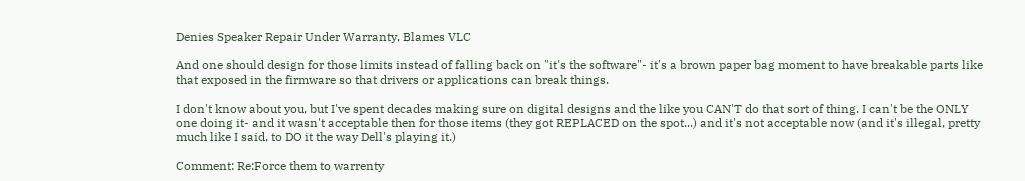Denies Speaker Repair Under Warranty, Blames VLC

And one should design for those limits instead of falling back on "it's the software"- it's a brown paper bag moment to have breakable parts like that exposed in the firmware so that drivers or applications can break things.

I don't know about you, but I've spent decades making sure on digital designs and the like you CAN'T do that sort of thing. I can't be the ONLY one doing it- and it wasn't acceptable then for those items (they got REPLACED on the spot...) and it's not acceptable now (and it's illegal, pretty much like I said, to DO it the way Dell's playing it.)

Comment: Re:Force them to warrenty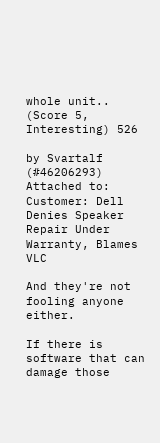whole unit.. (Score 5, Interesting) 526

by Svartalf (#46206293) Attached to: Customer: Dell Denies Speaker Repair Under Warranty, Blames VLC

And they're not fooling anyone either.

If there is software that can damage those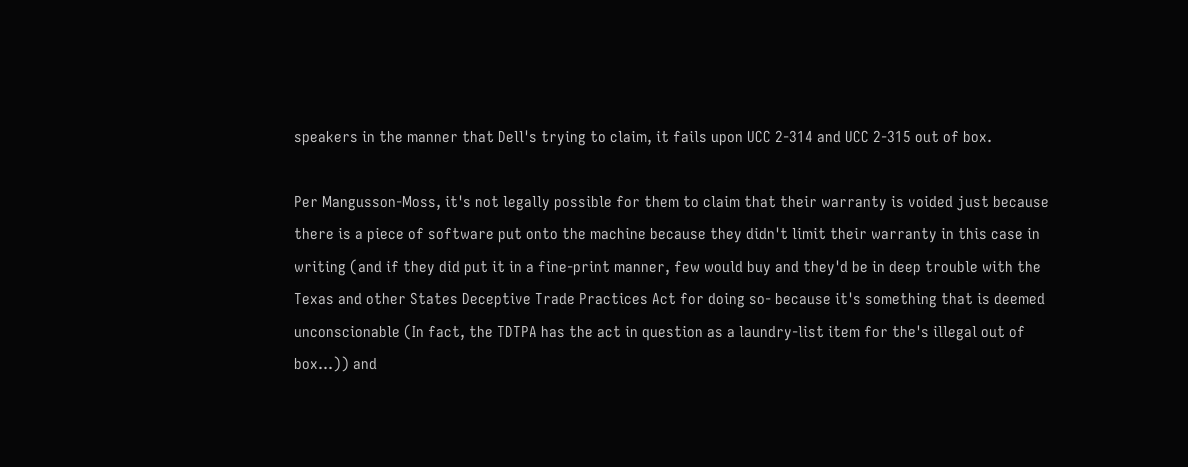speakers in the manner that Dell's trying to claim, it fails upon UCC 2-314 and UCC 2-315 out of box.

Per Mangusson-Moss, it's not legally possible for them to claim that their warranty is voided just because there is a piece of software put onto the machine because they didn't limit their warranty in this case in writing (and if they did put it in a fine-print manner, few would buy and they'd be in deep trouble with the Texas and other States Deceptive Trade Practices Act for doing so- because it's something that is deemed unconscionable (In fact, the TDTPA has the act in question as a laundry-list item for the's illegal out of box...)) and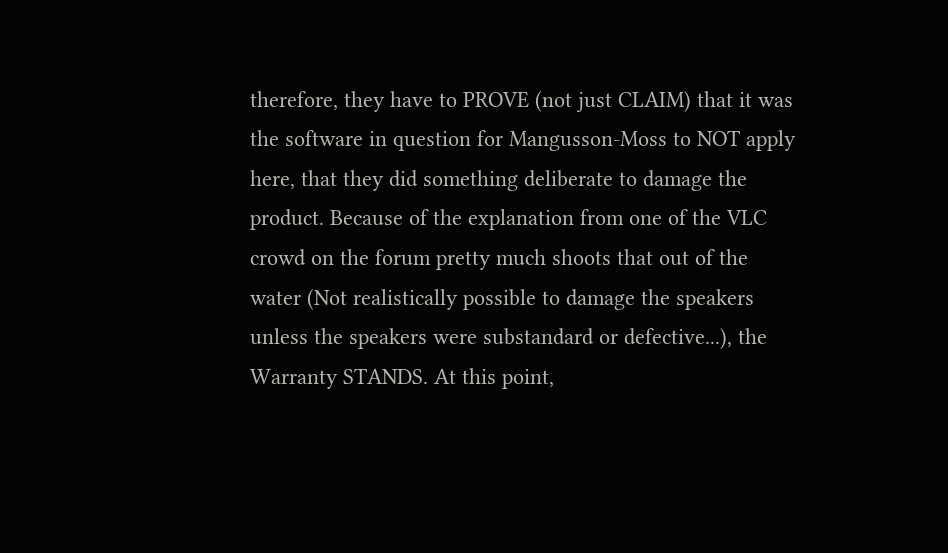therefore, they have to PROVE (not just CLAIM) that it was the software in question for Mangusson-Moss to NOT apply here, that they did something deliberate to damage the product. Because of the explanation from one of the VLC crowd on the forum pretty much shoots that out of the water (Not realistically possible to damage the speakers unless the speakers were substandard or defective...), the Warranty STANDS. At this point,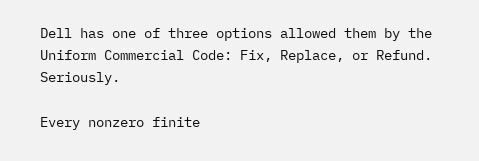Dell has one of three options allowed them by the Uniform Commercial Code: Fix, Replace, or Refund. Seriously.

Every nonzero finite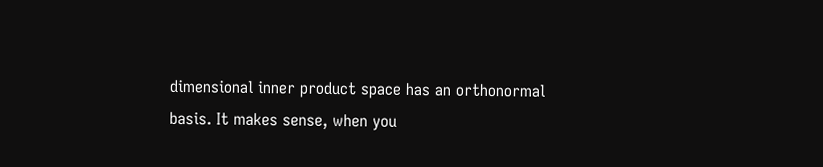dimensional inner product space has an orthonormal basis. It makes sense, when you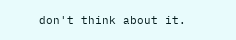don't think about it.